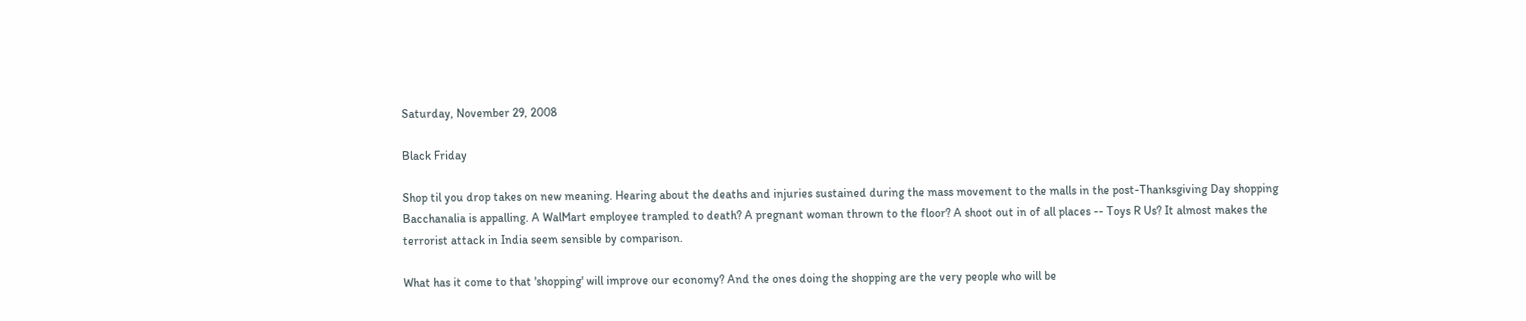Saturday, November 29, 2008

Black Friday

Shop til you drop takes on new meaning. Hearing about the deaths and injuries sustained during the mass movement to the malls in the post-Thanksgiving Day shopping Bacchanalia is appalling. A WalMart employee trampled to death? A pregnant woman thrown to the floor? A shoot out in of all places -- Toys R Us? It almost makes the terrorist attack in India seem sensible by comparison.

What has it come to that 'shopping' will improve our economy? And the ones doing the shopping are the very people who will be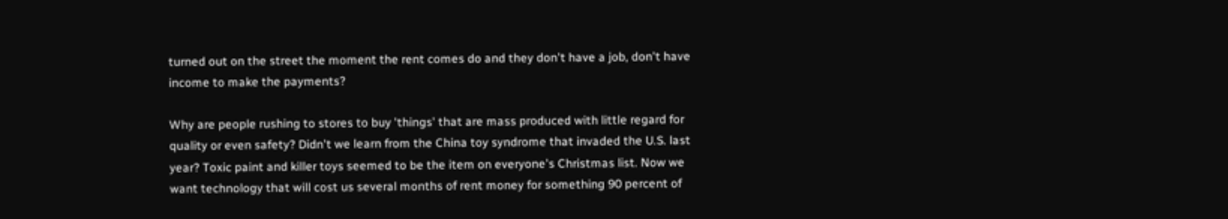turned out on the street the moment the rent comes do and they don't have a job, don't have income to make the payments?

Why are people rushing to stores to buy 'things' that are mass produced with little regard for quality or even safety? Didn't we learn from the China toy syndrome that invaded the U.S. last year? Toxic paint and killer toys seemed to be the item on everyone's Christmas list. Now we want technology that will cost us several months of rent money for something 90 percent of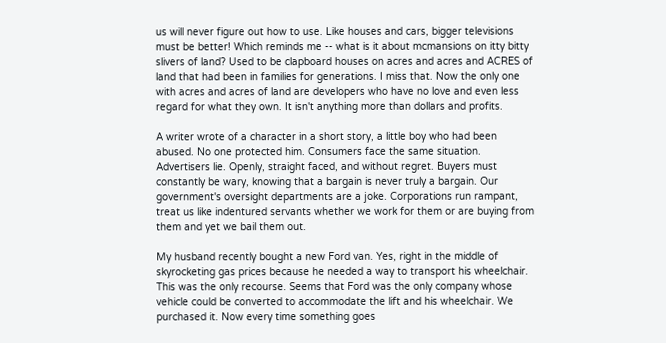us will never figure out how to use. Like houses and cars, bigger televisions must be better! Which reminds me -- what is it about mcmansions on itty bitty slivers of land? Used to be clapboard houses on acres and acres and ACRES of land that had been in families for generations. I miss that. Now the only one with acres and acres of land are developers who have no love and even less regard for what they own. It isn't anything more than dollars and profits.

A writer wrote of a character in a short story, a little boy who had been abused. No one protected him. Consumers face the same situation. Advertisers lie. Openly, straight faced, and without regret. Buyers must constantly be wary, knowing that a bargain is never truly a bargain. Our government's oversight departments are a joke. Corporations run rampant, treat us like indentured servants whether we work for them or are buying from them and yet we bail them out.

My husband recently bought a new Ford van. Yes, right in the middle of skyrocketing gas prices because he needed a way to transport his wheelchair. This was the only recourse. Seems that Ford was the only company whose vehicle could be converted to accommodate the lift and his wheelchair. We purchased it. Now every time something goes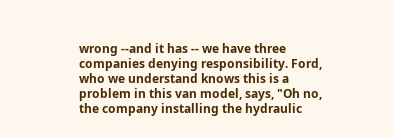wrong --and it has -- we have three companies denying responsibility. Ford, who we understand knows this is a problem in this van model, says, "Oh no, the company installing the hydraulic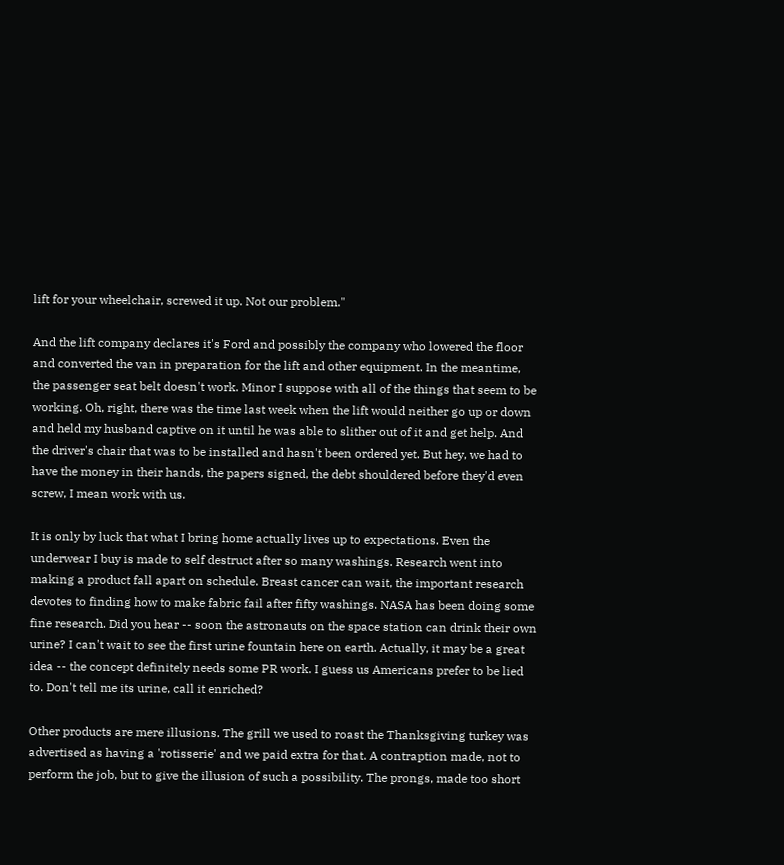lift for your wheelchair, screwed it up. Not our problem."

And the lift company declares it's Ford and possibly the company who lowered the floor and converted the van in preparation for the lift and other equipment. In the meantime, the passenger seat belt doesn't work. Minor I suppose with all of the things that seem to be working. Oh, right, there was the time last week when the lift would neither go up or down and held my husband captive on it until he was able to slither out of it and get help. And the driver's chair that was to be installed and hasn't been ordered yet. But hey, we had to have the money in their hands, the papers signed, the debt shouldered before they'd even screw, I mean work with us.

It is only by luck that what I bring home actually lives up to expectations. Even the underwear I buy is made to self destruct after so many washings. Research went into making a product fall apart on schedule. Breast cancer can wait, the important research devotes to finding how to make fabric fail after fifty washings. NASA has been doing some fine research. Did you hear -- soon the astronauts on the space station can drink their own urine? I can't wait to see the first urine fountain here on earth. Actually, it may be a great idea -- the concept definitely needs some PR work. I guess us Americans prefer to be lied to. Don't tell me its urine, call it enriched?

Other products are mere illusions. The grill we used to roast the Thanksgiving turkey was advertised as having a 'rotisserie' and we paid extra for that. A contraption made, not to perform the job, but to give the illusion of such a possibility. The prongs, made too short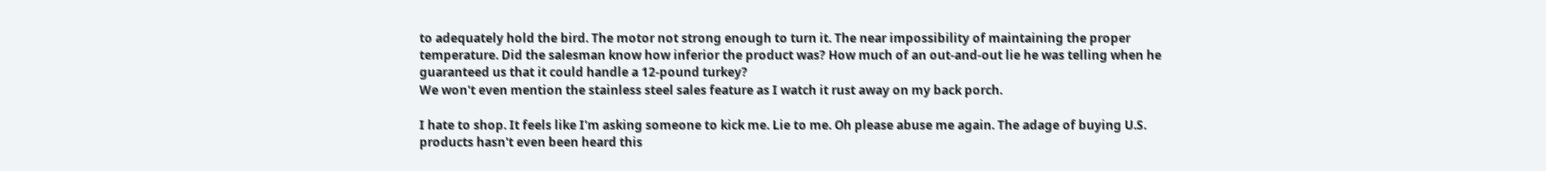to adequately hold the bird. The motor not strong enough to turn it. The near impossibility of maintaining the proper temperature. Did the salesman know how inferior the product was? How much of an out-and-out lie he was telling when he guaranteed us that it could handle a 12-pound turkey?
We won't even mention the stainless steel sales feature as I watch it rust away on my back porch.

I hate to shop. It feels like I'm asking someone to kick me. Lie to me. Oh please abuse me again. The adage of buying U.S. products hasn't even been heard this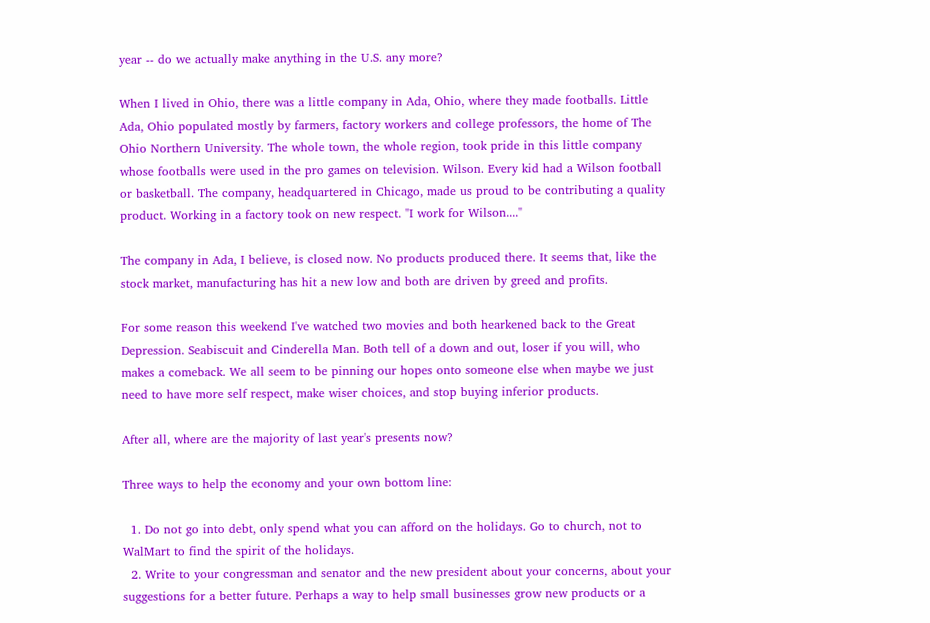year -- do we actually make anything in the U.S. any more?

When I lived in Ohio, there was a little company in Ada, Ohio, where they made footballs. Little Ada, Ohio populated mostly by farmers, factory workers and college professors, the home of The Ohio Northern University. The whole town, the whole region, took pride in this little company whose footballs were used in the pro games on television. Wilson. Every kid had a Wilson football or basketball. The company, headquartered in Chicago, made us proud to be contributing a quality product. Working in a factory took on new respect. "I work for Wilson...."

The company in Ada, I believe, is closed now. No products produced there. It seems that, like the stock market, manufacturing has hit a new low and both are driven by greed and profits.

For some reason this weekend I've watched two movies and both hearkened back to the Great Depression. Seabiscuit and Cinderella Man. Both tell of a down and out, loser if you will, who makes a comeback. We all seem to be pinning our hopes onto someone else when maybe we just need to have more self respect, make wiser choices, and stop buying inferior products.

After all, where are the majority of last year's presents now?

Three ways to help the economy and your own bottom line:

  1. Do not go into debt, only spend what you can afford on the holidays. Go to church, not to WalMart to find the spirit of the holidays.
  2. Write to your congressman and senator and the new president about your concerns, about your suggestions for a better future. Perhaps a way to help small businesses grow new products or a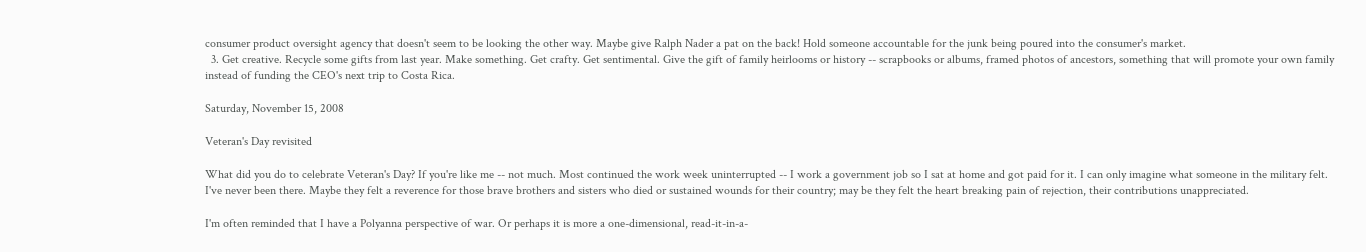consumer product oversight agency that doesn't seem to be looking the other way. Maybe give Ralph Nader a pat on the back! Hold someone accountable for the junk being poured into the consumer's market.
  3. Get creative. Recycle some gifts from last year. Make something. Get crafty. Get sentimental. Give the gift of family heirlooms or history -- scrapbooks or albums, framed photos of ancestors, something that will promote your own family instead of funding the CEO's next trip to Costa Rica.

Saturday, November 15, 2008

Veteran's Day revisited

What did you do to celebrate Veteran's Day? If you're like me -- not much. Most continued the work week uninterrupted -- I work a government job so I sat at home and got paid for it. I can only imagine what someone in the military felt. I've never been there. Maybe they felt a reverence for those brave brothers and sisters who died or sustained wounds for their country; may be they felt the heart breaking pain of rejection, their contributions unappreciated.

I'm often reminded that I have a Polyanna perspective of war. Or perhaps it is more a one-dimensional, read-it-in-a-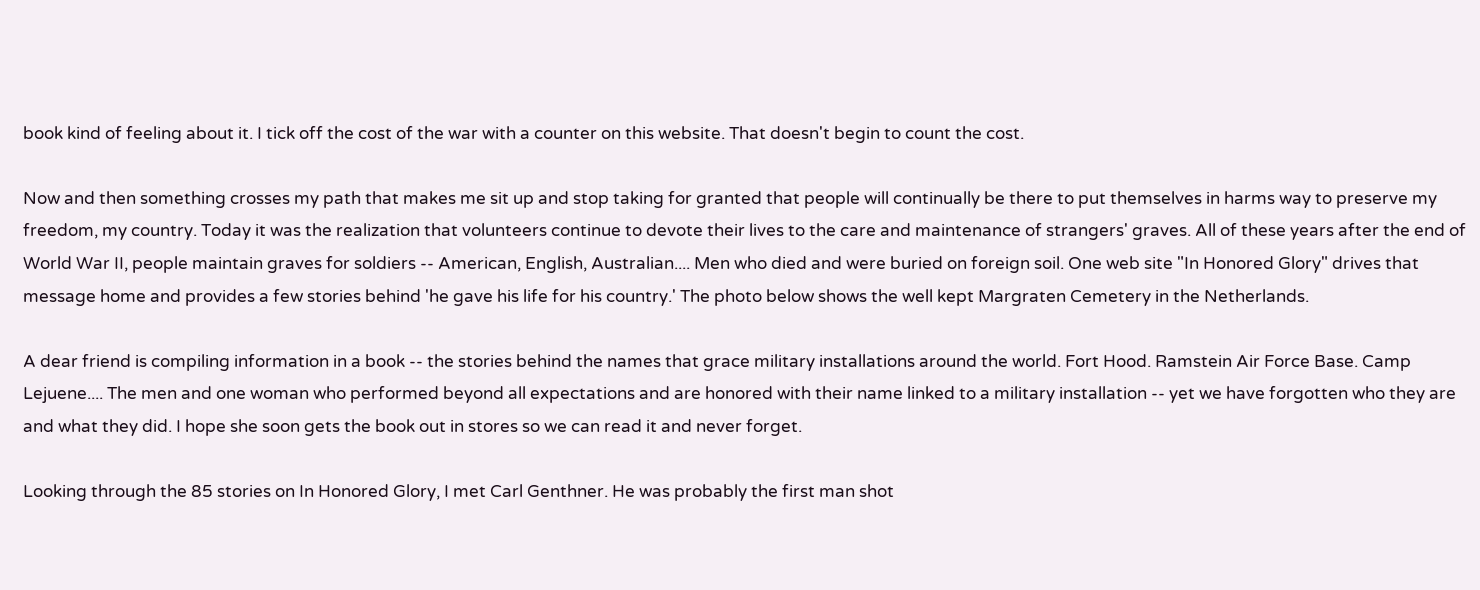book kind of feeling about it. I tick off the cost of the war with a counter on this website. That doesn't begin to count the cost.

Now and then something crosses my path that makes me sit up and stop taking for granted that people will continually be there to put themselves in harms way to preserve my freedom, my country. Today it was the realization that volunteers continue to devote their lives to the care and maintenance of strangers' graves. All of these years after the end of World War II, people maintain graves for soldiers -- American, English, Australian.... Men who died and were buried on foreign soil. One web site "In Honored Glory" drives that message home and provides a few stories behind 'he gave his life for his country.' The photo below shows the well kept Margraten Cemetery in the Netherlands.

A dear friend is compiling information in a book -- the stories behind the names that grace military installations around the world. Fort Hood. Ramstein Air Force Base. Camp Lejuene.... The men and one woman who performed beyond all expectations and are honored with their name linked to a military installation -- yet we have forgotten who they are and what they did. I hope she soon gets the book out in stores so we can read it and never forget.

Looking through the 85 stories on In Honored Glory, I met Carl Genthner. He was probably the first man shot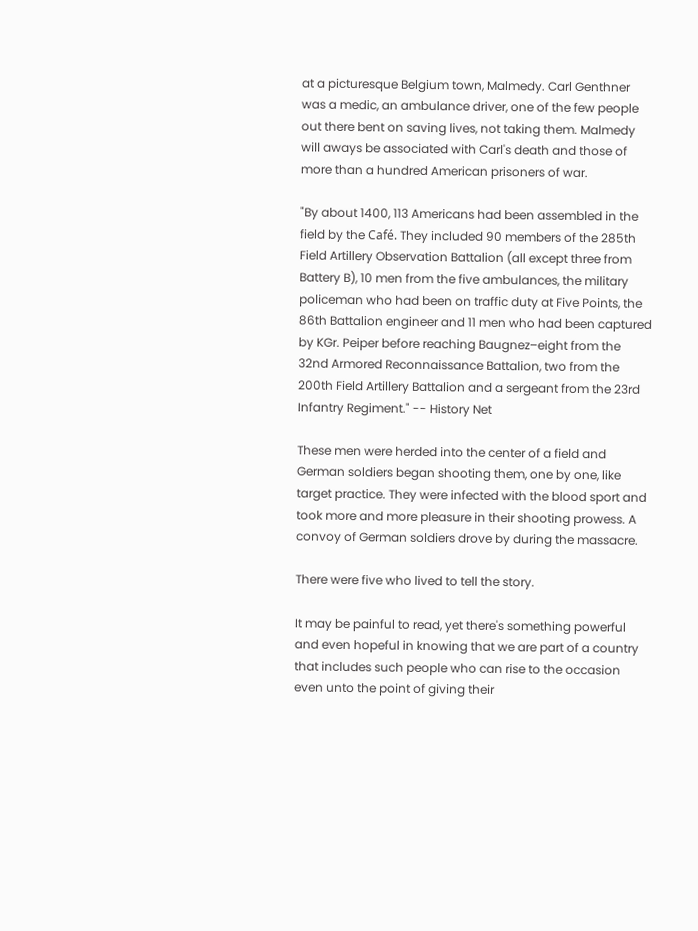at a picturesque Belgium town, Malmedy. Carl Genthner was a medic, an ambulance driver, one of the few people out there bent on saving lives, not taking them. Malmedy will aways be associated with Carl's death and those of more than a hundred American prisoners of war.

"By about 1400, 113 Americans had been assembled in the field by the Café. They included 90 members of the 285th Field Artillery Observation Battalion (all except three from Battery B), 10 men from the five ambulances, the military policeman who had been on traffic duty at Five Points, the 86th Battalion engineer and 11 men who had been captured by KGr. Peiper before reaching Baugnez–eight from the 32nd Armored Reconnaissance Battalion, two from the 200th Field Artillery Battalion and a sergeant from the 23rd Infantry Regiment." -- History Net

These men were herded into the center of a field and German soldiers began shooting them, one by one, like target practice. They were infected with the blood sport and took more and more pleasure in their shooting prowess. A convoy of German soldiers drove by during the massacre.

There were five who lived to tell the story.

It may be painful to read, yet there's something powerful and even hopeful in knowing that we are part of a country that includes such people who can rise to the occasion even unto the point of giving their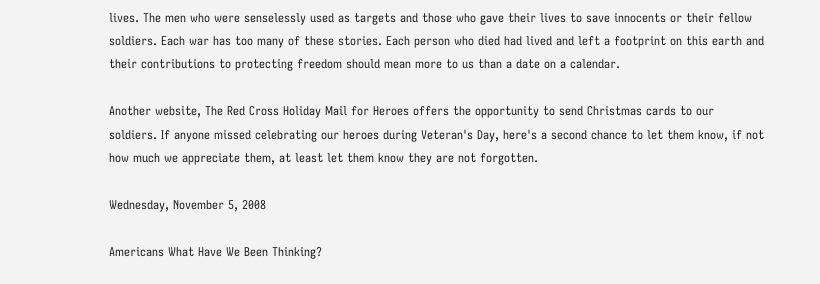lives. The men who were senselessly used as targets and those who gave their lives to save innocents or their fellow soldiers. Each war has too many of these stories. Each person who died had lived and left a footprint on this earth and their contributions to protecting freedom should mean more to us than a date on a calendar.

Another website, The Red Cross Holiday Mail for Heroes offers the opportunity to send Christmas cards to our soldiers. If anyone missed celebrating our heroes during Veteran's Day, here's a second chance to let them know, if not how much we appreciate them, at least let them know they are not forgotten.

Wednesday, November 5, 2008

Americans What Have We Been Thinking?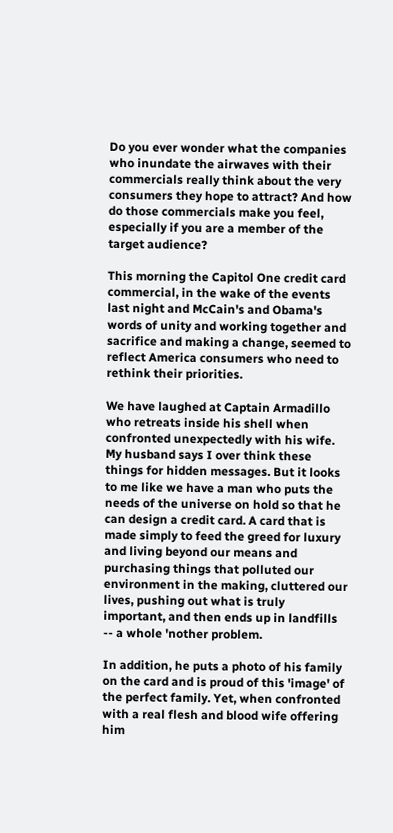Do you ever wonder what the companies who inundate the airwaves with their commercials really think about the very consumers they hope to attract? And how do those commercials make you feel, especially if you are a member of the target audience?

This morning the Capitol One credit card commercial, in the wake of the events last night and McCain's and Obama's words of unity and working together and sacrifice and making a change, seemed to reflect America consumers who need to rethink their priorities.

We have laughed at Captain Armadillo who retreats inside his shell when confronted unexpectedly with his wife. My husband says I over think these things for hidden messages. But it looks to me like we have a man who puts the needs of the universe on hold so that he can design a credit card. A card that is made simply to feed the greed for luxury and living beyond our means and purchasing things that polluted our environment in the making, cluttered our lives, pushing out what is truly important, and then ends up in landfills -- a whole 'nother problem.

In addition, he puts a photo of his family on the card and is proud of this 'image' of the perfect family. Yet, when confronted with a real flesh and blood wife offering him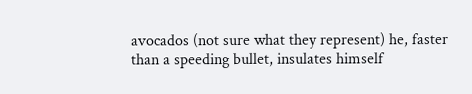avocados (not sure what they represent) he, faster than a speeding bullet, insulates himself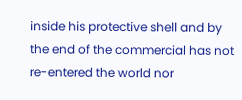inside his protective shell and by the end of the commercial has not re-entered the world nor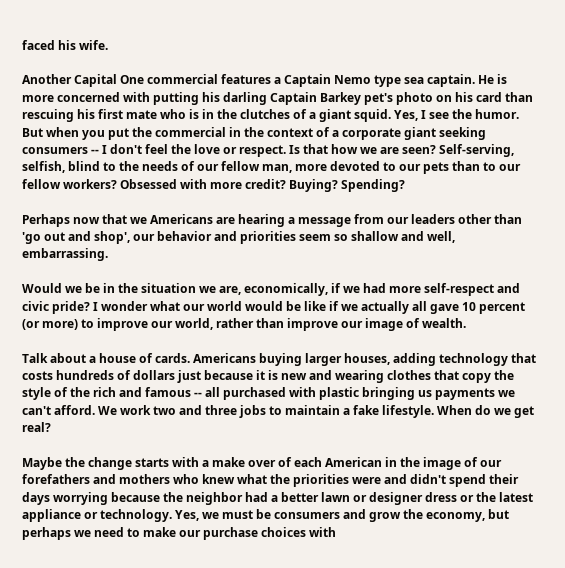faced his wife.

Another Capital One commercial features a Captain Nemo type sea captain. He is more concerned with putting his darling Captain Barkey pet's photo on his card than rescuing his first mate who is in the clutches of a giant squid. Yes, I see the humor. But when you put the commercial in the context of a corporate giant seeking consumers -- I don't feel the love or respect. Is that how we are seen? Self-serving, selfish, blind to the needs of our fellow man, more devoted to our pets than to our fellow workers? Obsessed with more credit? Buying? Spending?

Perhaps now that we Americans are hearing a message from our leaders other than 'go out and shop', our behavior and priorities seem so shallow and well, embarrassing.

Would we be in the situation we are, economically, if we had more self-respect and civic pride? I wonder what our world would be like if we actually all gave 10 percent (or more) to improve our world, rather than improve our image of wealth.

Talk about a house of cards. Americans buying larger houses, adding technology that costs hundreds of dollars just because it is new and wearing clothes that copy the style of the rich and famous -- all purchased with plastic bringing us payments we can't afford. We work two and three jobs to maintain a fake lifestyle. When do we get real?

Maybe the change starts with a make over of each American in the image of our forefathers and mothers who knew what the priorities were and didn't spend their days worrying because the neighbor had a better lawn or designer dress or the latest appliance or technology. Yes, we must be consumers and grow the economy, but perhaps we need to make our purchase choices with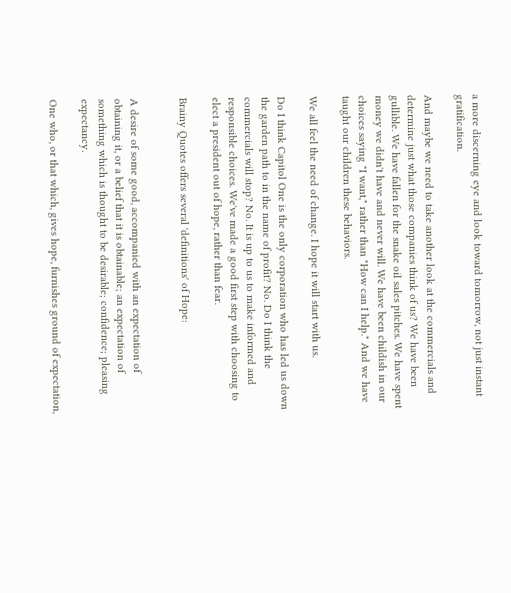a more discerning eye and look toward tomorrow, not just instant gratification.

And maybe we need to take another look at the commercials and determine just what those companies think of us? We have been gullible. We have fallen for the snake oil sales pitches. We have spent money we didn't have and never will. We have been childish in our choices saying "I want," rather than "How can I help." And we have taught our children these behaviors.

We all feel the need of change. I hope it will start with us.

Do I think Capitol One is the only corporation who has led us down the garden path to in the name of profit? No. Do I think the commercials will stop? No. It is up to us to make informed and responsible choices. We've made a good first step with choosing to elect a president out of hope, rather than fear.

Brainy Quotes offers several 'definitions' of Hope:


A desire of some good, accompanied with an expectation of obtaining it, or a belief that it is obtainable; an expectation of something which is thought to be desirable; confidence; pleasing expectancy.

One who, or that which, gives hope, furnishes ground of expectation,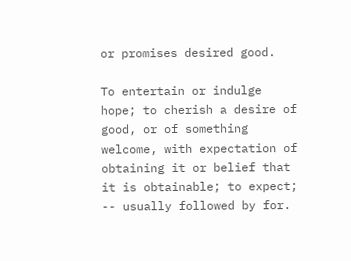or promises desired good.

To entertain or indulge hope; to cherish a desire of good, or of something welcome, with expectation of obtaining it or belief that it is obtainable; to expect; -- usually followed by for.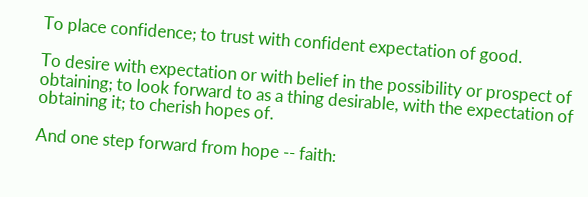To place confidence; to trust with confident expectation of good.

To desire with expectation or with belief in the possibility or prospect of obtaining; to look forward to as a thing desirable, with the expectation of obtaining it; to cherish hopes of.

And one step forward from hope -- faith: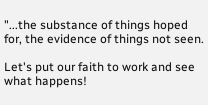"...the substance of things hoped for, the evidence of things not seen.

Let's put our faith to work and see what happens!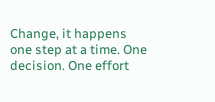Change, it happens one step at a time. One decision. One effort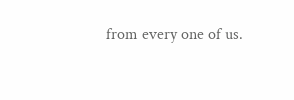from every one of us.